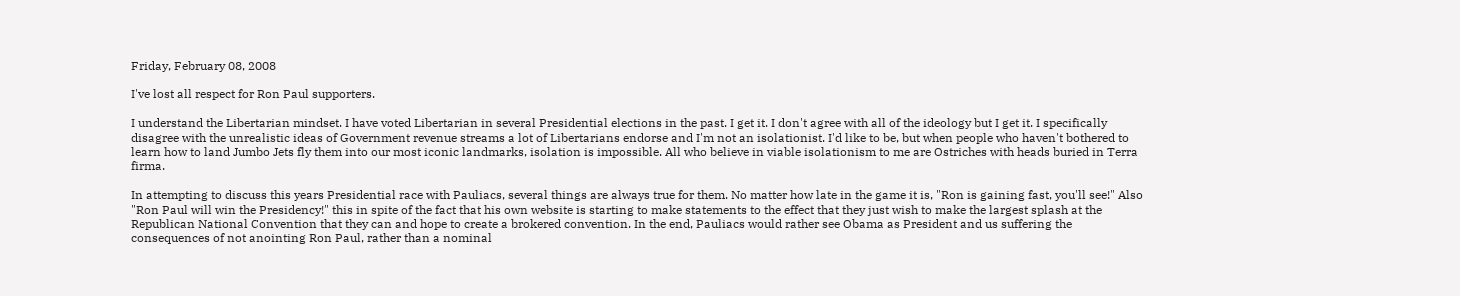Friday, February 08, 2008

I've lost all respect for Ron Paul supporters.

I understand the Libertarian mindset. I have voted Libertarian in several Presidential elections in the past. I get it. I don't agree with all of the ideology but I get it. I specifically disagree with the unrealistic ideas of Government revenue streams a lot of Libertarians endorse and I'm not an isolationist. I'd like to be, but when people who haven't bothered to learn how to land Jumbo Jets fly them into our most iconic landmarks, isolation is impossible. All who believe in viable isolationism to me are Ostriches with heads buried in Terra firma.

In attempting to discuss this years Presidential race with Pauliacs, several things are always true for them. No matter how late in the game it is, "Ron is gaining fast, you'll see!" Also "Ron Paul will win the Presidency!" this in spite of the fact that his own website is starting to make statements to the effect that they just wish to make the largest splash at the Republican National Convention that they can and hope to create a brokered convention. In the end, Pauliacs would rather see Obama as President and us suffering the consequences of not anointing Ron Paul, rather than a nominal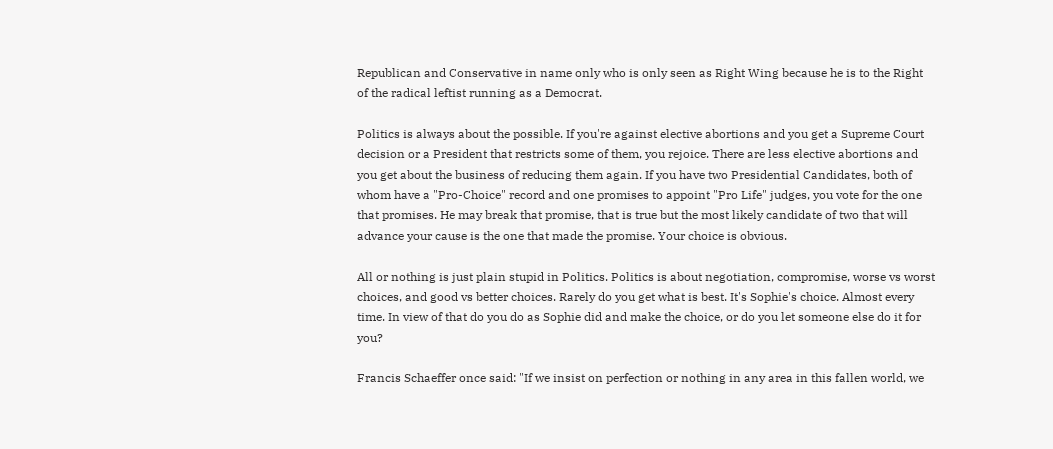Republican and Conservative in name only who is only seen as Right Wing because he is to the Right of the radical leftist running as a Democrat.

Politics is always about the possible. If you're against elective abortions and you get a Supreme Court decision or a President that restricts some of them, you rejoice. There are less elective abortions and you get about the business of reducing them again. If you have two Presidential Candidates, both of whom have a "Pro-Choice" record and one promises to appoint "Pro Life" judges, you vote for the one that promises. He may break that promise, that is true but the most likely candidate of two that will advance your cause is the one that made the promise. Your choice is obvious.

All or nothing is just plain stupid in Politics. Politics is about negotiation, compromise, worse vs worst choices, and good vs better choices. Rarely do you get what is best. It's Sophie's choice. Almost every time. In view of that do you do as Sophie did and make the choice, or do you let someone else do it for you?

Francis Schaeffer once said: "If we insist on perfection or nothing in any area in this fallen world, we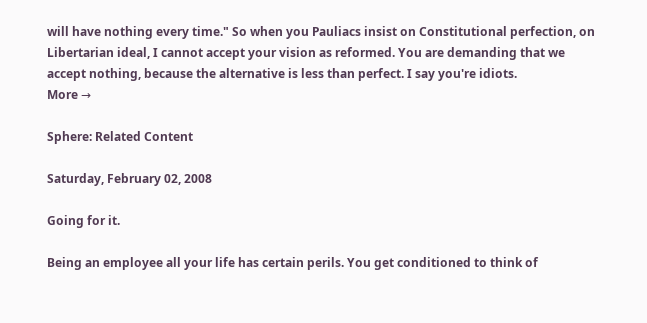will have nothing every time." So when you Pauliacs insist on Constitutional perfection, on Libertarian ideal, I cannot accept your vision as reformed. You are demanding that we accept nothing, because the alternative is less than perfect. I say you're idiots.
More →

Sphere: Related Content

Saturday, February 02, 2008

Going for it.

Being an employee all your life has certain perils. You get conditioned to think of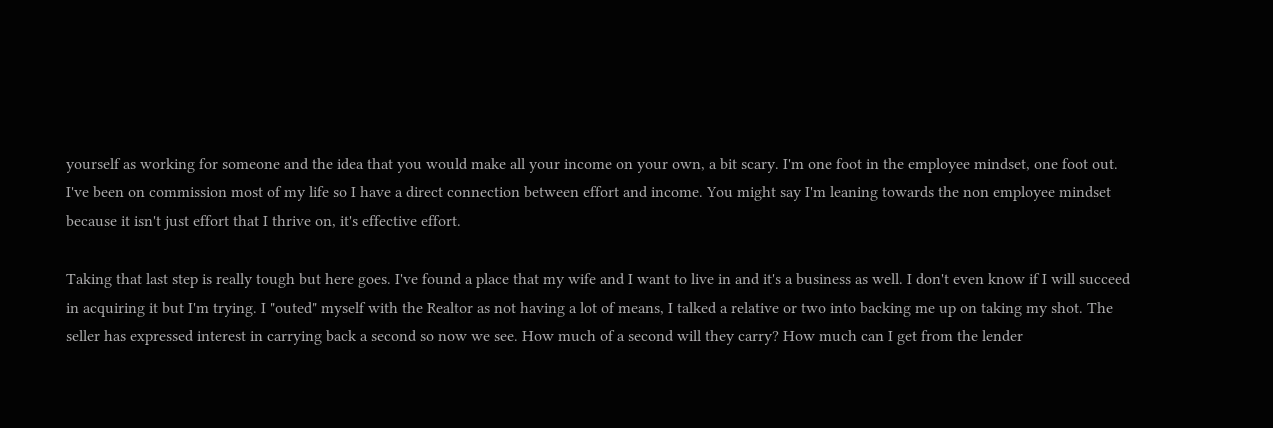yourself as working for someone and the idea that you would make all your income on your own, a bit scary. I'm one foot in the employee mindset, one foot out. I've been on commission most of my life so I have a direct connection between effort and income. You might say I'm leaning towards the non employee mindset because it isn't just effort that I thrive on, it's effective effort.

Taking that last step is really tough but here goes. I've found a place that my wife and I want to live in and it's a business as well. I don't even know if I will succeed in acquiring it but I'm trying. I "outed" myself with the Realtor as not having a lot of means, I talked a relative or two into backing me up on taking my shot. The seller has expressed interest in carrying back a second so now we see. How much of a second will they carry? How much can I get from the lender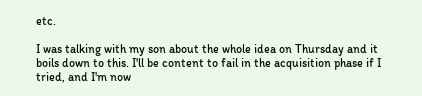etc.

I was talking with my son about the whole idea on Thursday and it boils down to this. I'll be content to fail in the acquisition phase if I tried, and I'm now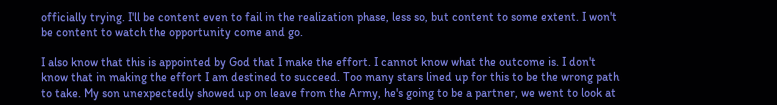officially trying. I'll be content even to fail in the realization phase, less so, but content to some extent. I won't be content to watch the opportunity come and go.

I also know that this is appointed by God that I make the effort. I cannot know what the outcome is. I don't know that in making the effort I am destined to succeed. Too many stars lined up for this to be the wrong path to take. My son unexpectedly showed up on leave from the Army, he's going to be a partner, we went to look at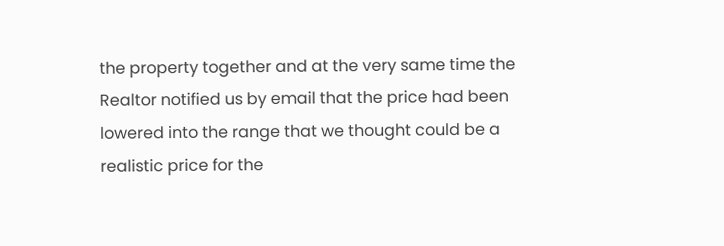the property together and at the very same time the Realtor notified us by email that the price had been lowered into the range that we thought could be a realistic price for the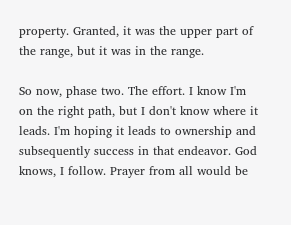property. Granted, it was the upper part of the range, but it was in the range.

So now, phase two. The effort. I know I'm on the right path, but I don't know where it leads. I'm hoping it leads to ownership and subsequently success in that endeavor. God knows, I follow. Prayer from all would be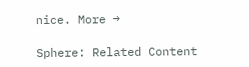nice. More →

Sphere: Related Content